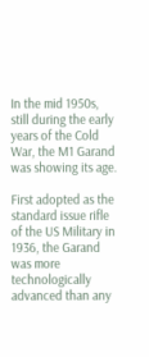In the mid 1950s, still during the early years of the Cold War, the M1 Garand was showing its age.

First adopted as the standard issue rifle of the US Military in 1936, the Garand was more technologically advanced than any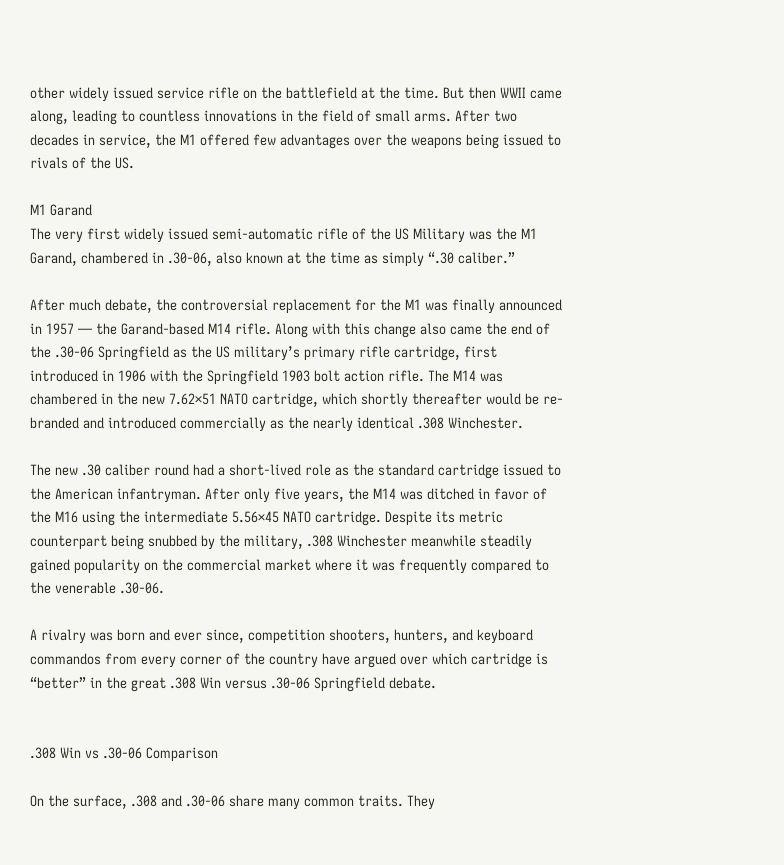other widely issued service rifle on the battlefield at the time. But then WWII came along, leading to countless innovations in the field of small arms. After two decades in service, the M1 offered few advantages over the weapons being issued to rivals of the US.

M1 Garand
The very first widely issued semi-automatic rifle of the US Military was the M1 Garand, chambered in .30-06, also known at the time as simply “.30 caliber.”

After much debate, the controversial replacement for the M1 was finally announced in 1957 — the Garand-based M14 rifle. Along with this change also came the end of the .30-06 Springfield as the US military’s primary rifle cartridge, first introduced in 1906 with the Springfield 1903 bolt action rifle. The M14 was chambered in the new 7.62×51 NATO cartridge, which shortly thereafter would be re-branded and introduced commercially as the nearly identical .308 Winchester.

The new .30 caliber round had a short-lived role as the standard cartridge issued to the American infantryman. After only five years, the M14 was ditched in favor of the M16 using the intermediate 5.56×45 NATO cartridge. Despite its metric counterpart being snubbed by the military, .308 Winchester meanwhile steadily gained popularity on the commercial market where it was frequently compared to the venerable .30-06.

A rivalry was born and ever since, competition shooters, hunters, and keyboard commandos from every corner of the country have argued over which cartridge is “better” in the great .308 Win versus .30-06 Springfield debate.


.308 Win vs .30-06 Comparison

On the surface, .308 and .30-06 share many common traits. They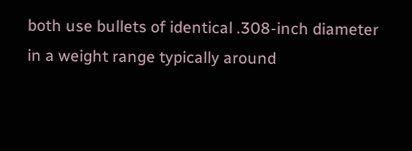both use bullets of identical .308-inch diameter in a weight range typically around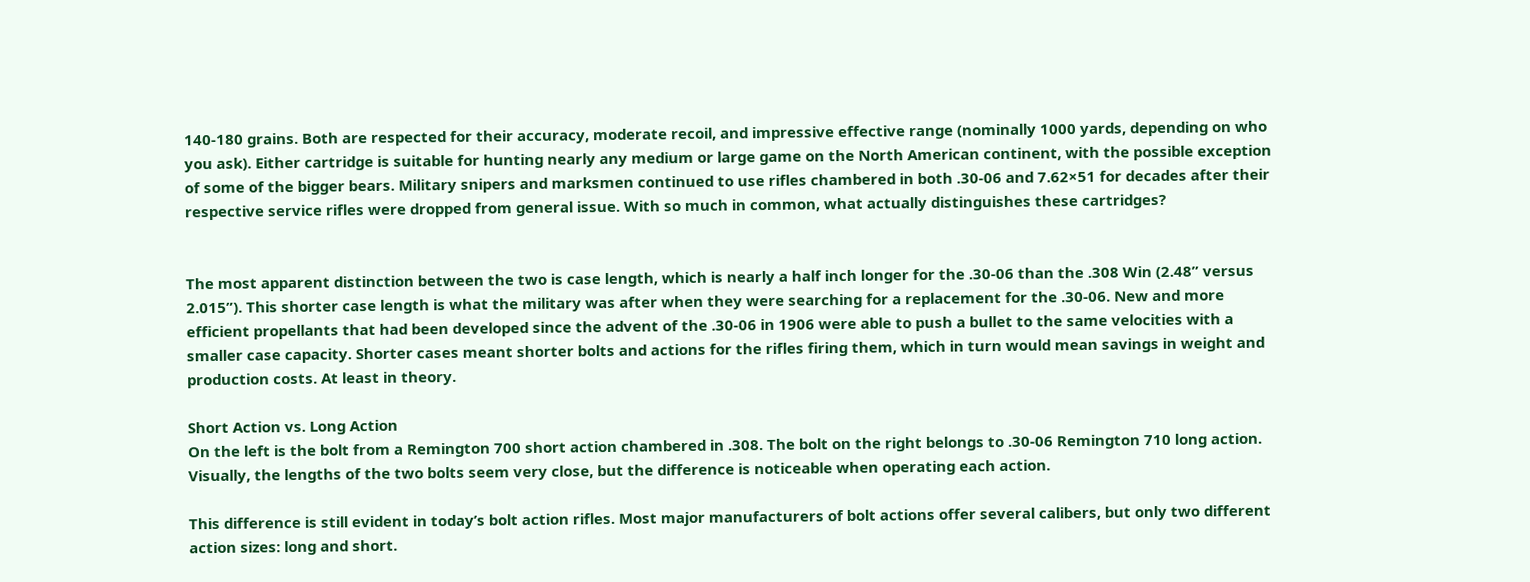140-180 grains. Both are respected for their accuracy, moderate recoil, and impressive effective range (nominally 1000 yards, depending on who you ask). Either cartridge is suitable for hunting nearly any medium or large game on the North American continent, with the possible exception of some of the bigger bears. Military snipers and marksmen continued to use rifles chambered in both .30-06 and 7.62×51 for decades after their respective service rifles were dropped from general issue. With so much in common, what actually distinguishes these cartridges?


The most apparent distinction between the two is case length, which is nearly a half inch longer for the .30-06 than the .308 Win (2.48” versus 2.015”). This shorter case length is what the military was after when they were searching for a replacement for the .30-06. New and more efficient propellants that had been developed since the advent of the .30-06 in 1906 were able to push a bullet to the same velocities with a smaller case capacity. Shorter cases meant shorter bolts and actions for the rifles firing them, which in turn would mean savings in weight and production costs. At least in theory.

Short Action vs. Long Action
On the left is the bolt from a Remington 700 short action chambered in .308. The bolt on the right belongs to .30-06 Remington 710 long action. Visually, the lengths of the two bolts seem very close, but the difference is noticeable when operating each action.

This difference is still evident in today’s bolt action rifles. Most major manufacturers of bolt actions offer several calibers, but only two different action sizes: long and short.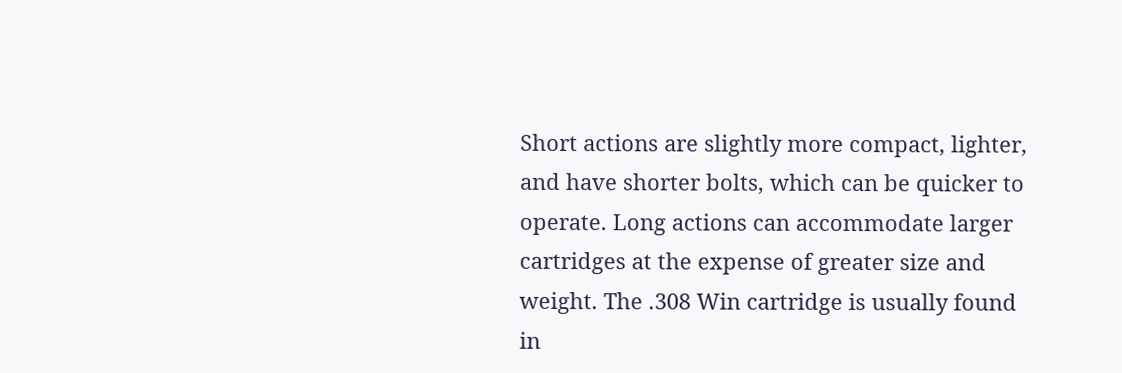Short actions are slightly more compact, lighter, and have shorter bolts, which can be quicker to operate. Long actions can accommodate larger cartridges at the expense of greater size and weight. The .308 Win cartridge is usually found in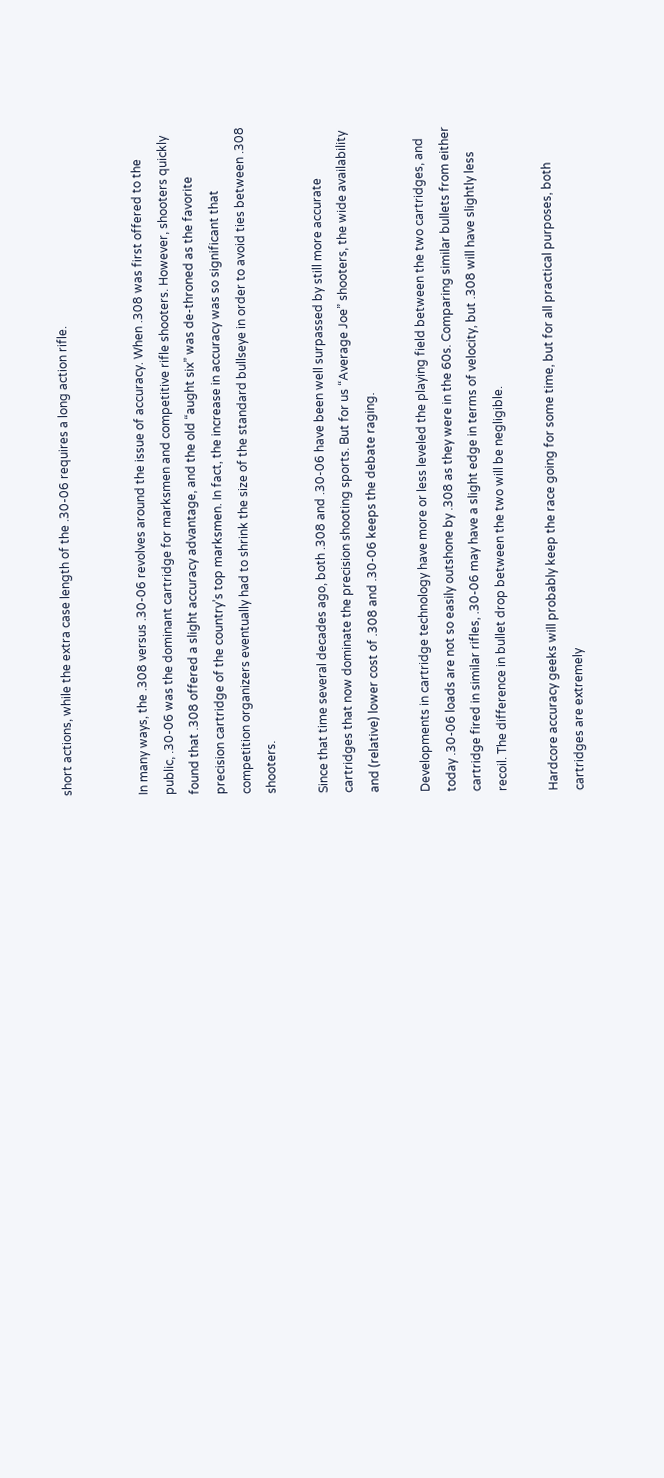short actions, while the extra case length of the .30-06 requires a long action rifle.


In many ways, the .308 versus .30-06 revolves around the issue of accuracy. When .308 was first offered to the public, .30-06 was the dominant cartridge for marksmen and competitive rifle shooters. However, shooters quickly found that .308 offered a slight accuracy advantage, and the old “aught six” was de-throned as the favorite precision cartridge of the country’s top marksmen. In fact, the increase in accuracy was so significant that competition organizers eventually had to shrink the size of the standard bullseye in order to avoid ties between .308 shooters.

Since that time several decades ago, both .308 and .30-06 have been well surpassed by still more accurate cartridges that now dominate the precision shooting sports. But for us “Average Joe” shooters, the wide availability and (relative) lower cost of .308 and .30-06 keeps the debate raging.

Developments in cartridge technology have more or less leveled the playing field between the two cartridges, and today .30-06 loads are not so easily outshone by .308 as they were in the 60s. Comparing similar bullets from either cartridge fired in similar rifles, .30-06 may have a slight edge in terms of velocity, but .308 will have slightly less recoil. The difference in bullet drop between the two will be negligible.

Hardcore accuracy geeks will probably keep the race going for some time, but for all practical purposes, both cartridges are extremely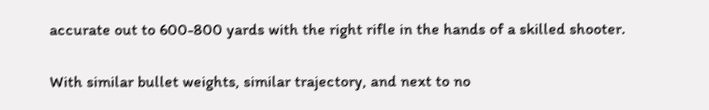accurate out to 600-800 yards with the right rifle in the hands of a skilled shooter.


With similar bullet weights, similar trajectory, and next to no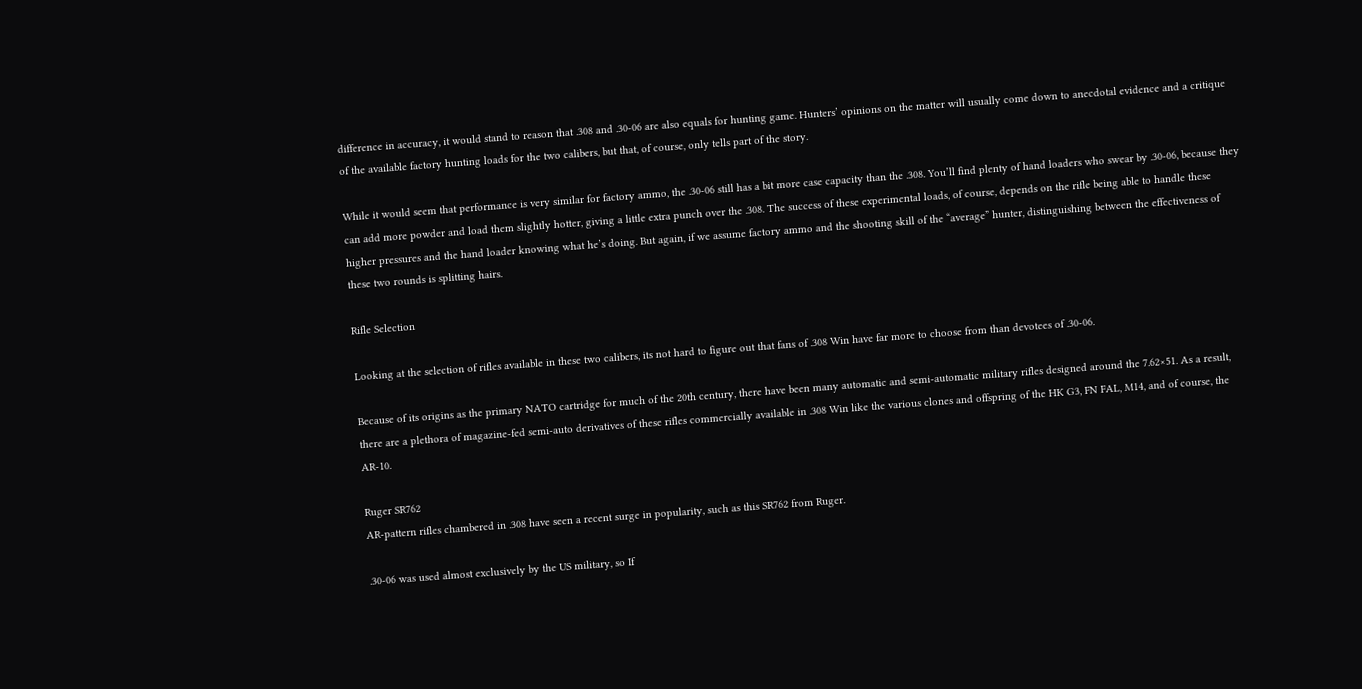difference in accuracy, it would stand to reason that .308 and .30-06 are also equals for hunting game. Hunters’ opinions on the matter will usually come down to anecdotal evidence and a critique of the available factory hunting loads for the two calibers, but that, of course, only tells part of the story.

While it would seem that performance is very similar for factory ammo, the .30-06 still has a bit more case capacity than the .308. You’ll find plenty of hand loaders who swear by .30-06, because they can add more powder and load them slightly hotter, giving a little extra punch over the .308. The success of these experimental loads, of course, depends on the rifle being able to handle these higher pressures and the hand loader knowing what he’s doing. But again, if we assume factory ammo and the shooting skill of the “average” hunter, distinguishing between the effectiveness of these two rounds is splitting hairs.

Rifle Selection

Looking at the selection of rifles available in these two calibers, its not hard to figure out that fans of .308 Win have far more to choose from than devotees of .30-06.

Because of its origins as the primary NATO cartridge for much of the 20th century, there have been many automatic and semi-automatic military rifles designed around the 7.62×51. As a result, there are a plethora of magazine-fed semi-auto derivatives of these rifles commercially available in .308 Win like the various clones and offspring of the HK G3, FN FAL, M14, and of course, the AR-10.

Ruger SR762
AR-pattern rifles chambered in .308 have seen a recent surge in popularity, such as this SR762 from Ruger.

.30-06 was used almost exclusively by the US military, so If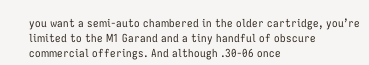you want a semi-auto chambered in the older cartridge, you’re limited to the M1 Garand and a tiny handful of obscure commercial offerings. And although .30-06 once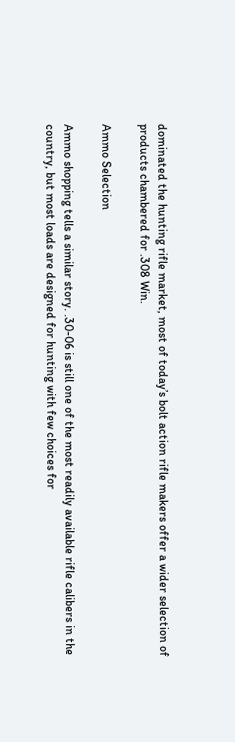dominated the hunting rifle market, most of today’s bolt action rifle makers offer a wider selection of products chambered for .308 Win.

Ammo Selection

Ammo shopping tells a similar story. .30-06 is still one of the most readily available rifle calibers in the country, but most loads are designed for hunting with few choices for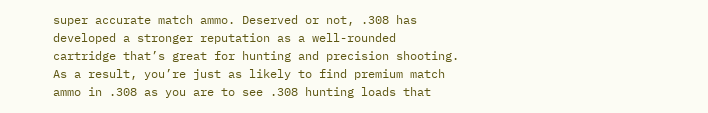super accurate match ammo. Deserved or not, .308 has developed a stronger reputation as a well-rounded cartridge that’s great for hunting and precision shooting. As a result, you’re just as likely to find premium match ammo in .308 as you are to see .308 hunting loads that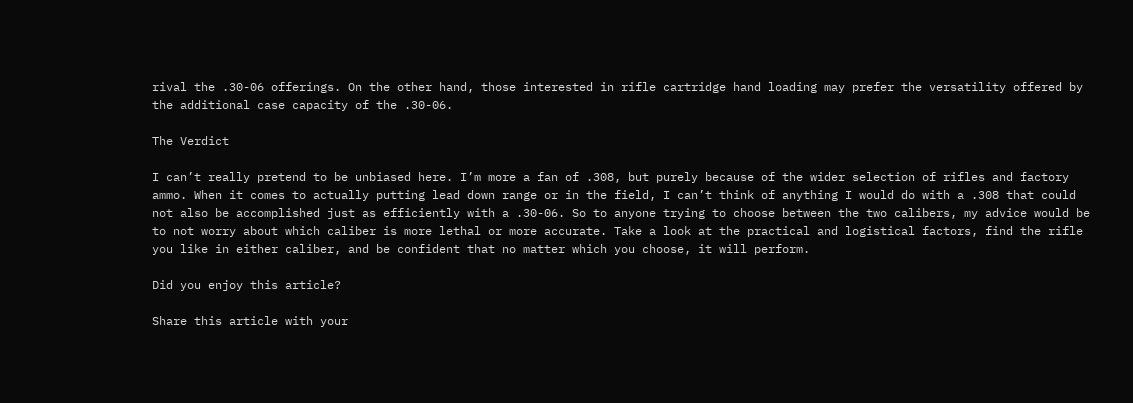rival the .30-06 offerings. On the other hand, those interested in rifle cartridge hand loading may prefer the versatility offered by the additional case capacity of the .30-06.

The Verdict

I can’t really pretend to be unbiased here. I’m more a fan of .308, but purely because of the wider selection of rifles and factory ammo. When it comes to actually putting lead down range or in the field, I can’t think of anything I would do with a .308 that could not also be accomplished just as efficiently with a .30-06. So to anyone trying to choose between the two calibers, my advice would be to not worry about which caliber is more lethal or more accurate. Take a look at the practical and logistical factors, find the rifle you like in either caliber, and be confident that no matter which you choose, it will perform.

Did you enjoy this article?

Share this article with your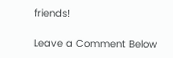friends!

Leave a Comment Below